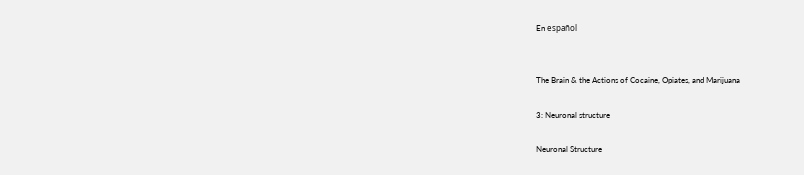En español


The Brain & the Actions of Cocaine, Opiates, and Marijuana

3: Neuronal structure

Neuronal Structure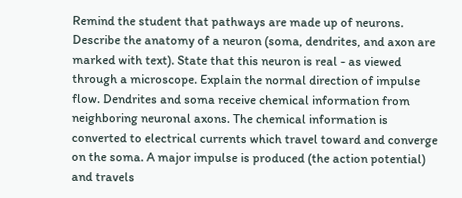Remind the student that pathways are made up of neurons. Describe the anatomy of a neuron (soma, dendrites, and axon are marked with text). State that this neuron is real - as viewed through a microscope. Explain the normal direction of impulse flow. Dendrites and soma receive chemical information from neighboring neuronal axons. The chemical information is converted to electrical currents which travel toward and converge on the soma. A major impulse is produced (the action potential) and travels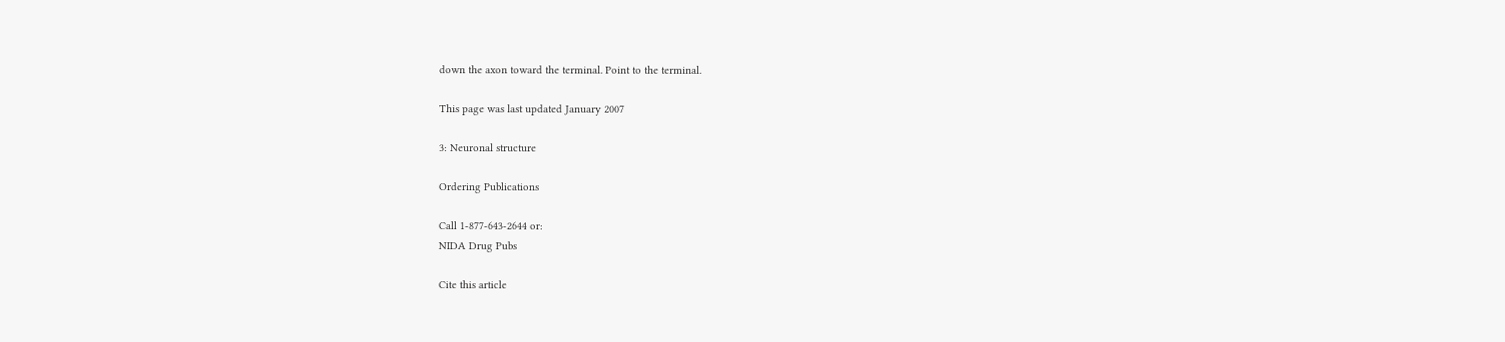down the axon toward the terminal. Point to the terminal.

This page was last updated January 2007

3: Neuronal structure

Ordering Publications

Call 1-877-643-2644 or:
NIDA Drug Pubs

Cite this article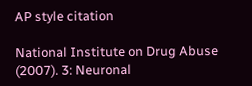AP style citation

National Institute on Drug Abuse (2007). 3: Neuronal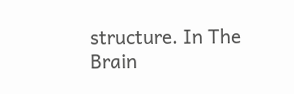structure. In The Brain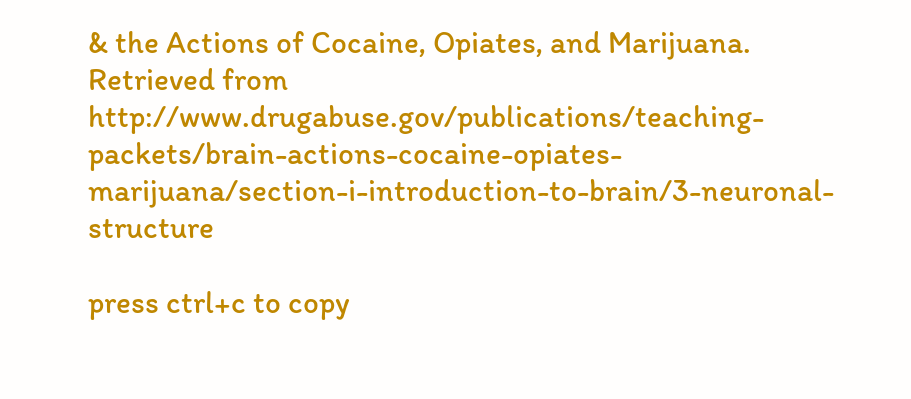& the Actions of Cocaine, Opiates, and Marijuana. Retrieved from http://www.drugabuse.gov/publications/teaching-packets/brain-actions-cocaine-opiates-marijuana/section-i-introduction-to-brain/3-neuronal-structure

press ctrl+c to copy